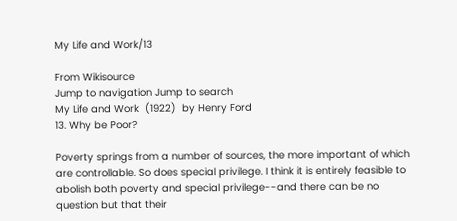My Life and Work/13

From Wikisource
Jump to navigation Jump to search
My Life and Work  (1922)  by Henry Ford
13. Why be Poor?

Poverty springs from a number of sources, the more important of which are controllable. So does special privilege. I think it is entirely feasible to abolish both poverty and special privilege--and there can be no question but that their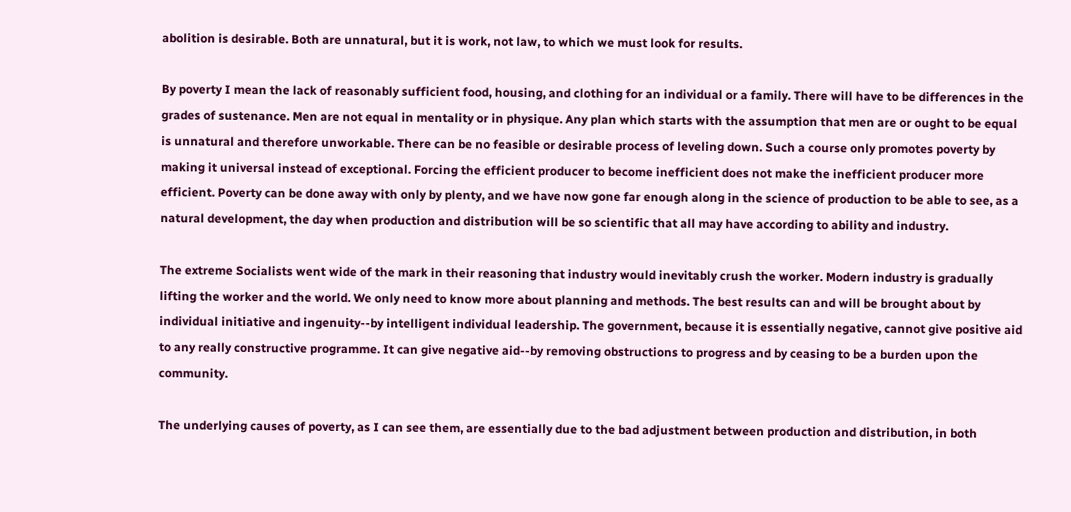abolition is desirable. Both are unnatural, but it is work, not law, to which we must look for results.

By poverty I mean the lack of reasonably sufficient food, housing, and clothing for an individual or a family. There will have to be differences in the grades of sustenance. Men are not equal in mentality or in physique. Any plan which starts with the assumption that men are or ought to be equal is unnatural and therefore unworkable. There can be no feasible or desirable process of leveling down. Such a course only promotes poverty by making it universal instead of exceptional. Forcing the efficient producer to become inefficient does not make the inefficient producer more efficient. Poverty can be done away with only by plenty, and we have now gone far enough along in the science of production to be able to see, as a natural development, the day when production and distribution will be so scientific that all may have according to ability and industry.

The extreme Socialists went wide of the mark in their reasoning that industry would inevitably crush the worker. Modern industry is gradually lifting the worker and the world. We only need to know more about planning and methods. The best results can and will be brought about by individual initiative and ingenuity--by intelligent individual leadership. The government, because it is essentially negative, cannot give positive aid to any really constructive programme. It can give negative aid--by removing obstructions to progress and by ceasing to be a burden upon the community.

The underlying causes of poverty, as I can see them, are essentially due to the bad adjustment between production and distribution, in both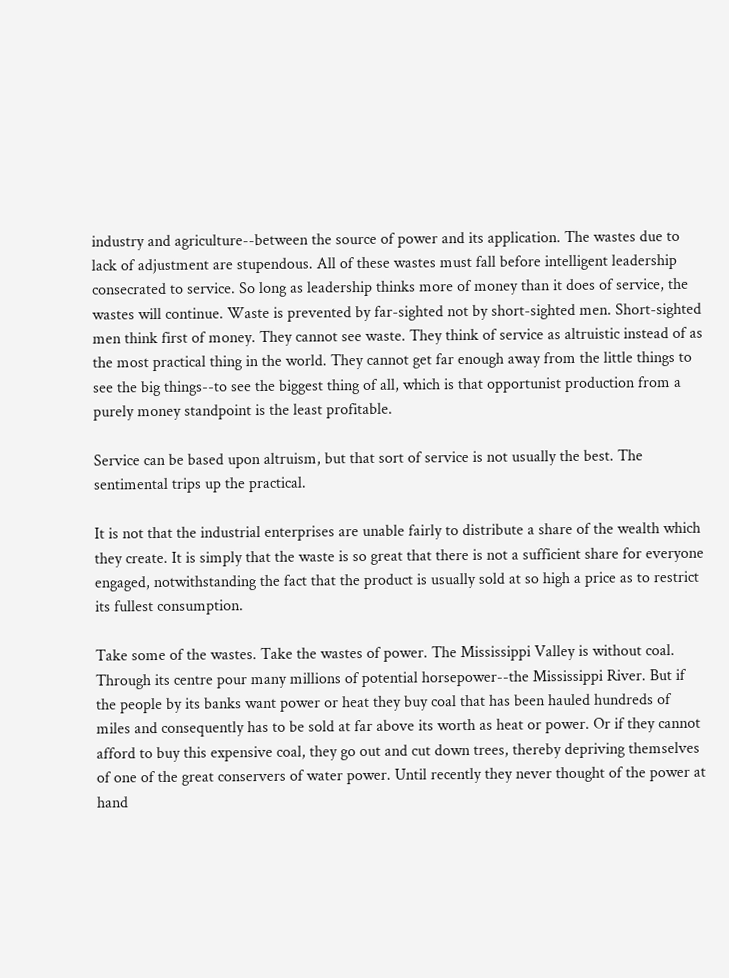industry and agriculture--between the source of power and its application. The wastes due to lack of adjustment are stupendous. All of these wastes must fall before intelligent leadership consecrated to service. So long as leadership thinks more of money than it does of service, the wastes will continue. Waste is prevented by far-sighted not by short-sighted men. Short-sighted men think first of money. They cannot see waste. They think of service as altruistic instead of as the most practical thing in the world. They cannot get far enough away from the little things to see the big things--to see the biggest thing of all, which is that opportunist production from a purely money standpoint is the least profitable.

Service can be based upon altruism, but that sort of service is not usually the best. The sentimental trips up the practical.

It is not that the industrial enterprises are unable fairly to distribute a share of the wealth which they create. It is simply that the waste is so great that there is not a sufficient share for everyone engaged, notwithstanding the fact that the product is usually sold at so high a price as to restrict its fullest consumption.

Take some of the wastes. Take the wastes of power. The Mississippi Valley is without coal. Through its centre pour many millions of potential horsepower--the Mississippi River. But if the people by its banks want power or heat they buy coal that has been hauled hundreds of miles and consequently has to be sold at far above its worth as heat or power. Or if they cannot afford to buy this expensive coal, they go out and cut down trees, thereby depriving themselves of one of the great conservers of water power. Until recently they never thought of the power at hand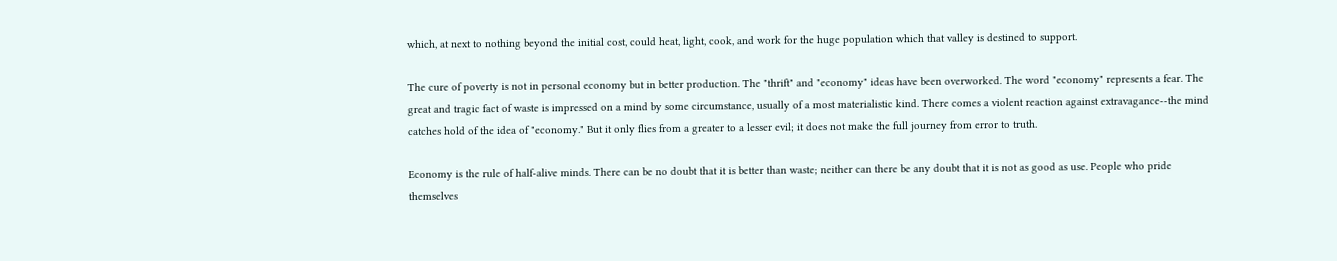which, at next to nothing beyond the initial cost, could heat, light, cook, and work for the huge population which that valley is destined to support.

The cure of poverty is not in personal economy but in better production. The "thrift" and "economy" ideas have been overworked. The word "economy" represents a fear. The great and tragic fact of waste is impressed on a mind by some circumstance, usually of a most materialistic kind. There comes a violent reaction against extravagance--the mind catches hold of the idea of "economy." But it only flies from a greater to a lesser evil; it does not make the full journey from error to truth.

Economy is the rule of half-alive minds. There can be no doubt that it is better than waste; neither can there be any doubt that it is not as good as use. People who pride themselves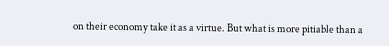on their economy take it as a virtue. But what is more pitiable than a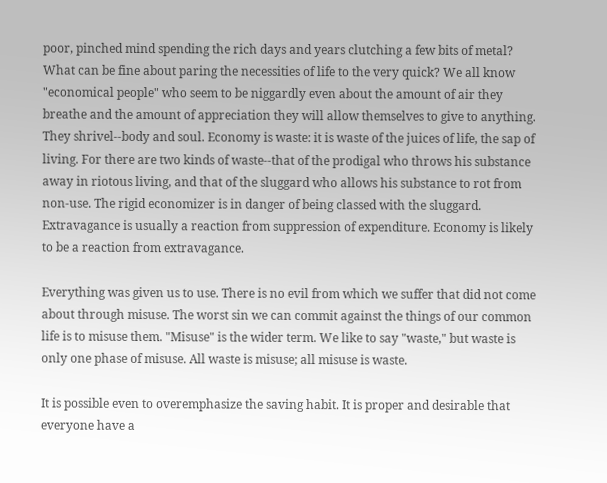poor, pinched mind spending the rich days and years clutching a few bits of metal? What can be fine about paring the necessities of life to the very quick? We all know "economical people" who seem to be niggardly even about the amount of air they breathe and the amount of appreciation they will allow themselves to give to anything. They shrivel--body and soul. Economy is waste: it is waste of the juices of life, the sap of living. For there are two kinds of waste--that of the prodigal who throws his substance away in riotous living, and that of the sluggard who allows his substance to rot from non-use. The rigid economizer is in danger of being classed with the sluggard. Extravagance is usually a reaction from suppression of expenditure. Economy is likely to be a reaction from extravagance.

Everything was given us to use. There is no evil from which we suffer that did not come about through misuse. The worst sin we can commit against the things of our common life is to misuse them. "Misuse" is the wider term. We like to say "waste," but waste is only one phase of misuse. All waste is misuse; all misuse is waste.

It is possible even to overemphasize the saving habit. It is proper and desirable that everyone have a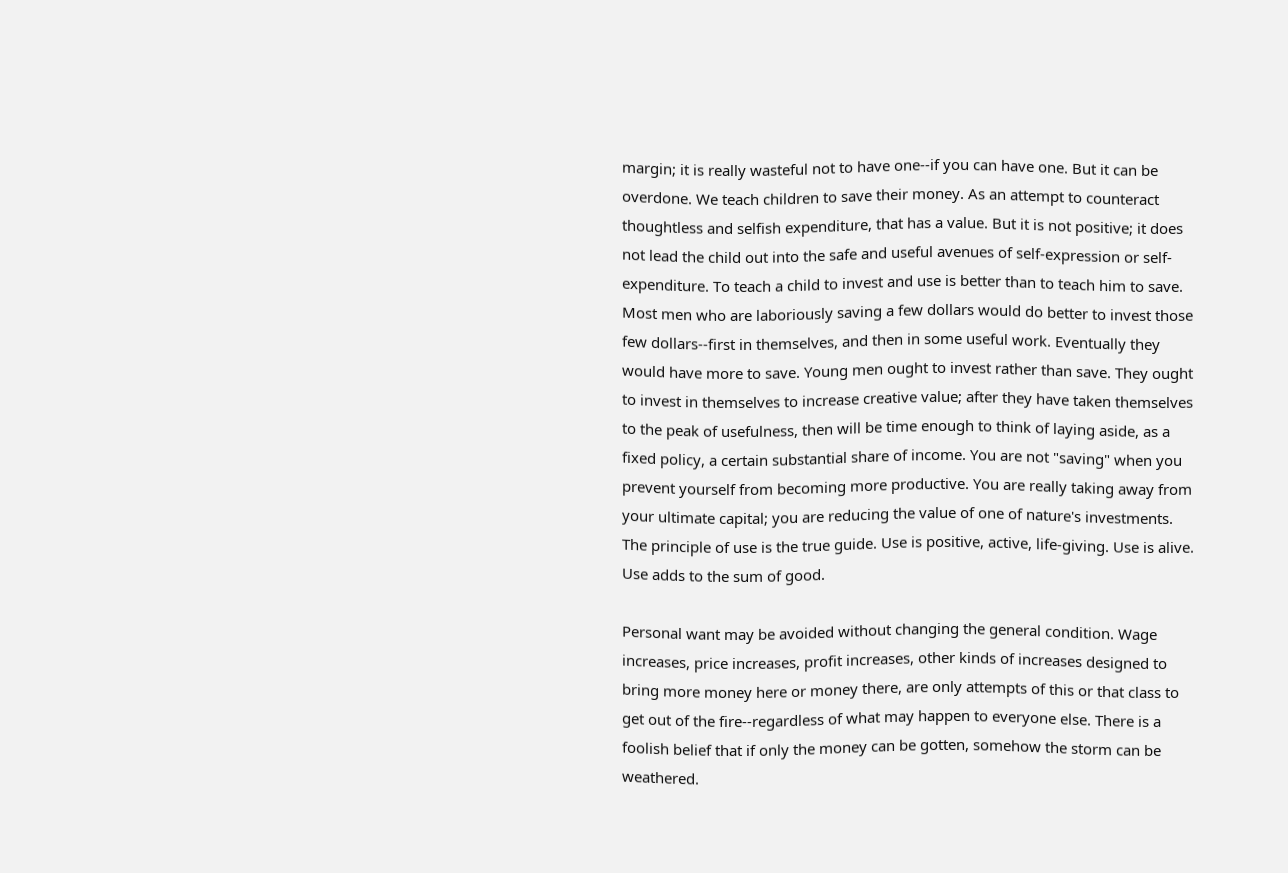margin; it is really wasteful not to have one--if you can have one. But it can be overdone. We teach children to save their money. As an attempt to counteract thoughtless and selfish expenditure, that has a value. But it is not positive; it does not lead the child out into the safe and useful avenues of self-expression or self-expenditure. To teach a child to invest and use is better than to teach him to save. Most men who are laboriously saving a few dollars would do better to invest those few dollars--first in themselves, and then in some useful work. Eventually they would have more to save. Young men ought to invest rather than save. They ought to invest in themselves to increase creative value; after they have taken themselves to the peak of usefulness, then will be time enough to think of laying aside, as a fixed policy, a certain substantial share of income. You are not "saving" when you prevent yourself from becoming more productive. You are really taking away from your ultimate capital; you are reducing the value of one of nature's investments. The principle of use is the true guide. Use is positive, active, life-giving. Use is alive. Use adds to the sum of good.

Personal want may be avoided without changing the general condition. Wage increases, price increases, profit increases, other kinds of increases designed to bring more money here or money there, are only attempts of this or that class to get out of the fire--regardless of what may happen to everyone else. There is a foolish belief that if only the money can be gotten, somehow the storm can be weathered.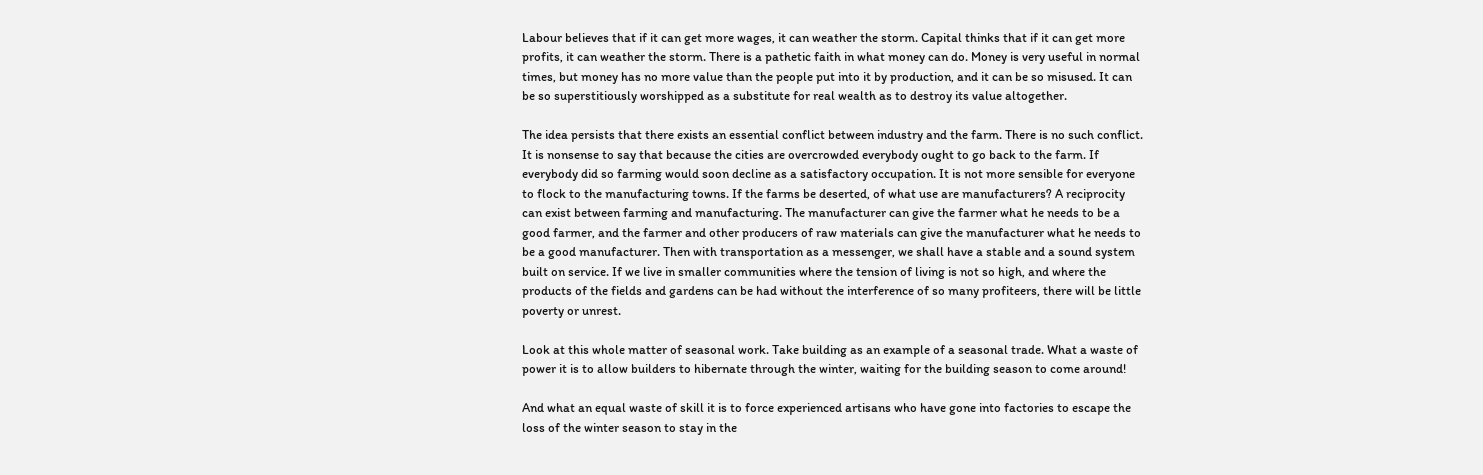Labour believes that if it can get more wages, it can weather the storm. Capital thinks that if it can get more profits, it can weather the storm. There is a pathetic faith in what money can do. Money is very useful in normal times, but money has no more value than the people put into it by production, and it can be so misused. It can be so superstitiously worshipped as a substitute for real wealth as to destroy its value altogether.

The idea persists that there exists an essential conflict between industry and the farm. There is no such conflict. It is nonsense to say that because the cities are overcrowded everybody ought to go back to the farm. If everybody did so farming would soon decline as a satisfactory occupation. It is not more sensible for everyone to flock to the manufacturing towns. If the farms be deserted, of what use are manufacturers? A reciprocity can exist between farming and manufacturing. The manufacturer can give the farmer what he needs to be a good farmer, and the farmer and other producers of raw materials can give the manufacturer what he needs to be a good manufacturer. Then with transportation as a messenger, we shall have a stable and a sound system built on service. If we live in smaller communities where the tension of living is not so high, and where the products of the fields and gardens can be had without the interference of so many profiteers, there will be little poverty or unrest.

Look at this whole matter of seasonal work. Take building as an example of a seasonal trade. What a waste of power it is to allow builders to hibernate through the winter, waiting for the building season to come around!

And what an equal waste of skill it is to force experienced artisans who have gone into factories to escape the loss of the winter season to stay in the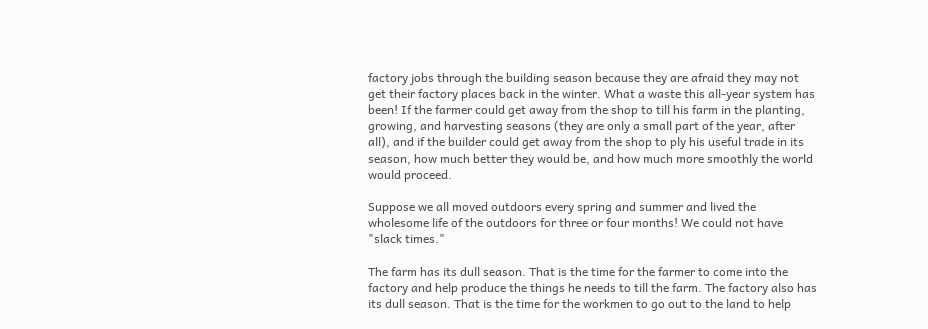factory jobs through the building season because they are afraid they may not get their factory places back in the winter. What a waste this all-year system has been! If the farmer could get away from the shop to till his farm in the planting, growing, and harvesting seasons (they are only a small part of the year, after all), and if the builder could get away from the shop to ply his useful trade in its season, how much better they would be, and how much more smoothly the world would proceed.

Suppose we all moved outdoors every spring and summer and lived the wholesome life of the outdoors for three or four months! We could not have "slack times."

The farm has its dull season. That is the time for the farmer to come into the factory and help produce the things he needs to till the farm. The factory also has its dull season. That is the time for the workmen to go out to the land to help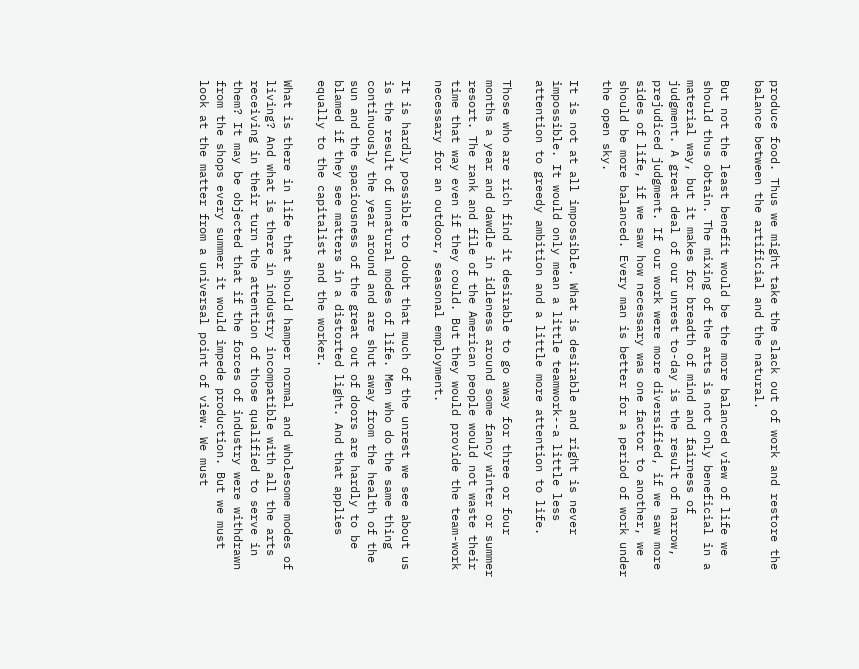produce food. Thus we might take the slack out of work and restore the balance between the artificial and the natural.

But not the least benefit would be the more balanced view of life we should thus obtain. The mixing of the arts is not only beneficial in a material way, but it makes for breadth of mind and fairness of judgment. A great deal of our unrest to-day is the result of narrow, prejudiced judgment. If our work were more diversified, if we saw more sides of life, if we saw how necessary was one factor to another, we should be more balanced. Every man is better for a period of work under the open sky.

It is not at all impossible. What is desirable and right is never impossible. It would only mean a little teamwork--a little less attention to greedy ambition and a little more attention to life.

Those who are rich find it desirable to go away for three or four months a year and dawdle in idleness around some fancy winter or summer resort. The rank and file of the American people would not waste their time that way even if they could. But they would provide the team-work necessary for an outdoor, seasonal employment.

It is hardly possible to doubt that much of the unrest we see about us is the result of unnatural modes of life. Men who do the same thing continuously the year around and are shut away from the health of the sun and the spaciousness of the great out of doors are hardly to be blamed if they see matters in a distorted light. And that applies equally to the capitalist and the worker.

What is there in life that should hamper normal and wholesome modes of living? And what is there in industry incompatible with all the arts receiving in their turn the attention of those qualified to serve in them? It may be objected that if the forces of industry were withdrawn from the shops every summer it would impede production. But we must look at the matter from a universal point of view. We must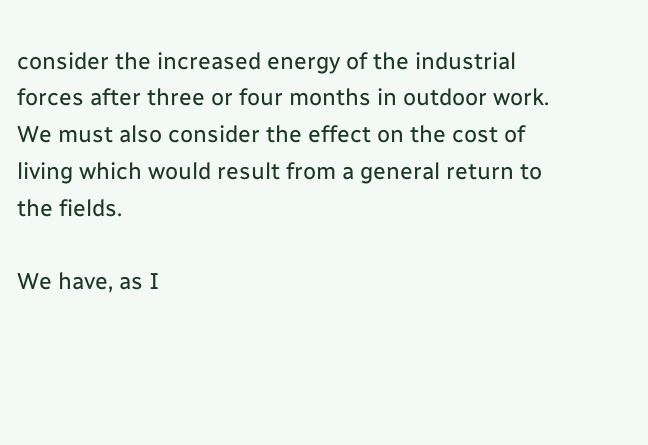consider the increased energy of the industrial forces after three or four months in outdoor work. We must also consider the effect on the cost of living which would result from a general return to the fields.

We have, as I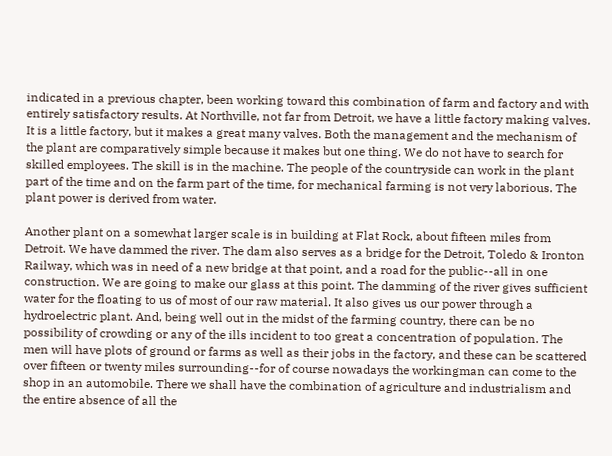indicated in a previous chapter, been working toward this combination of farm and factory and with entirely satisfactory results. At Northville, not far from Detroit, we have a little factory making valves. It is a little factory, but it makes a great many valves. Both the management and the mechanism of the plant are comparatively simple because it makes but one thing. We do not have to search for skilled employees. The skill is in the machine. The people of the countryside can work in the plant part of the time and on the farm part of the time, for mechanical farming is not very laborious. The plant power is derived from water.

Another plant on a somewhat larger scale is in building at Flat Rock, about fifteen miles from Detroit. We have dammed the river. The dam also serves as a bridge for the Detroit, Toledo & Ironton Railway, which was in need of a new bridge at that point, and a road for the public--all in one construction. We are going to make our glass at this point. The damming of the river gives sufficient water for the floating to us of most of our raw material. It also gives us our power through a hydroelectric plant. And, being well out in the midst of the farming country, there can be no possibility of crowding or any of the ills incident to too great a concentration of population. The men will have plots of ground or farms as well as their jobs in the factory, and these can be scattered over fifteen or twenty miles surrounding--for of course nowadays the workingman can come to the shop in an automobile. There we shall have the combination of agriculture and industrialism and the entire absence of all the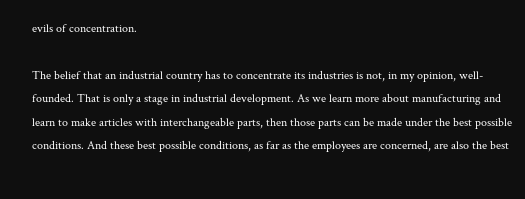evils of concentration.

The belief that an industrial country has to concentrate its industries is not, in my opinion, well-founded. That is only a stage in industrial development. As we learn more about manufacturing and learn to make articles with interchangeable parts, then those parts can be made under the best possible conditions. And these best possible conditions, as far as the employees are concerned, are also the best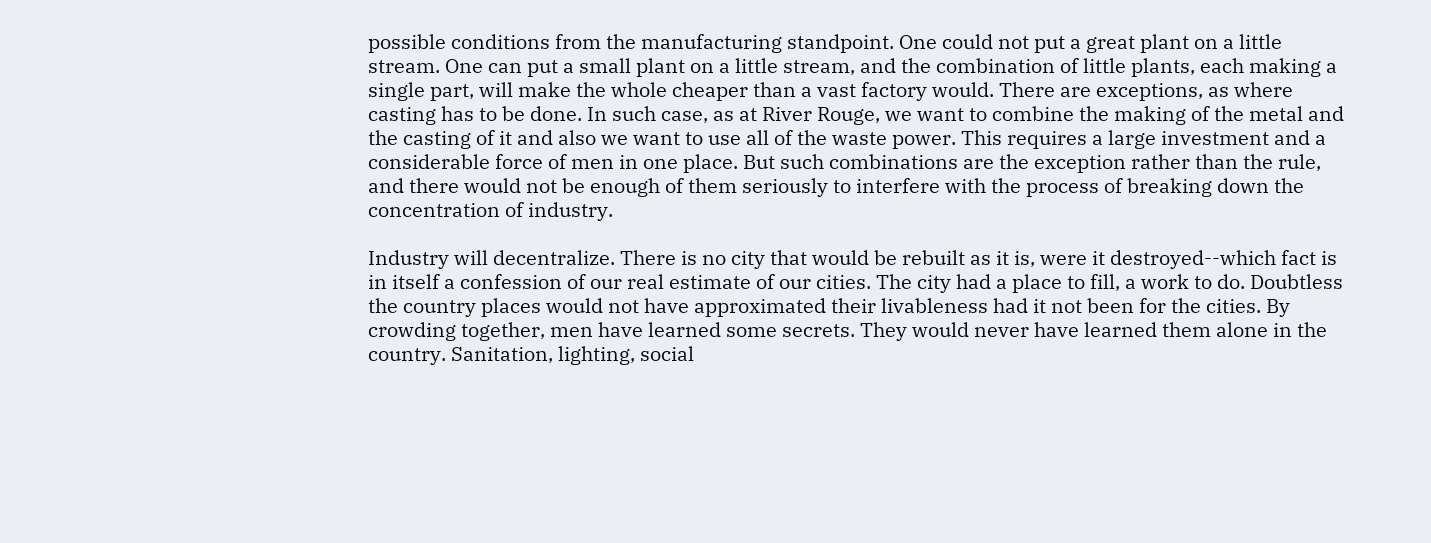possible conditions from the manufacturing standpoint. One could not put a great plant on a little stream. One can put a small plant on a little stream, and the combination of little plants, each making a single part, will make the whole cheaper than a vast factory would. There are exceptions, as where casting has to be done. In such case, as at River Rouge, we want to combine the making of the metal and the casting of it and also we want to use all of the waste power. This requires a large investment and a considerable force of men in one place. But such combinations are the exception rather than the rule, and there would not be enough of them seriously to interfere with the process of breaking down the concentration of industry.

Industry will decentralize. There is no city that would be rebuilt as it is, were it destroyed--which fact is in itself a confession of our real estimate of our cities. The city had a place to fill, a work to do. Doubtless the country places would not have approximated their livableness had it not been for the cities. By crowding together, men have learned some secrets. They would never have learned them alone in the country. Sanitation, lighting, social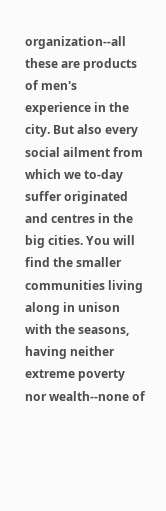organization--all these are products of men's experience in the city. But also every social ailment from which we to-day suffer originated and centres in the big cities. You will find the smaller communities living along in unison with the seasons, having neither extreme poverty nor wealth--none of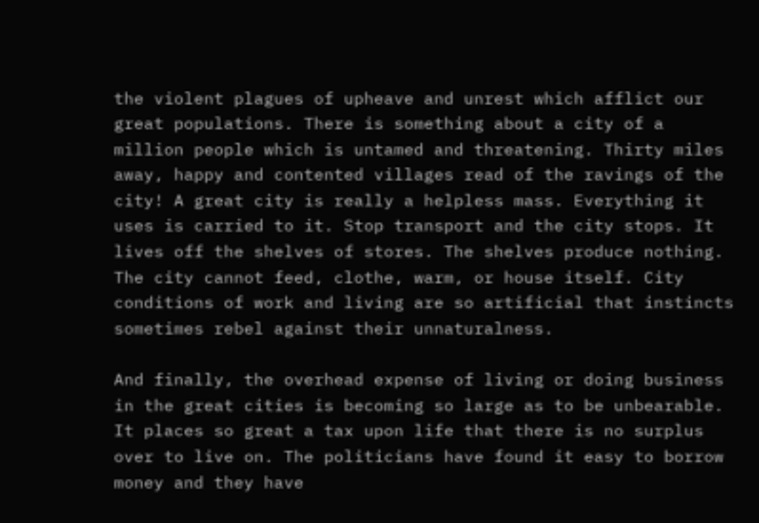the violent plagues of upheave and unrest which afflict our great populations. There is something about a city of a million people which is untamed and threatening. Thirty miles away, happy and contented villages read of the ravings of the city! A great city is really a helpless mass. Everything it uses is carried to it. Stop transport and the city stops. It lives off the shelves of stores. The shelves produce nothing. The city cannot feed, clothe, warm, or house itself. City conditions of work and living are so artificial that instincts sometimes rebel against their unnaturalness.

And finally, the overhead expense of living or doing business in the great cities is becoming so large as to be unbearable. It places so great a tax upon life that there is no surplus over to live on. The politicians have found it easy to borrow money and they have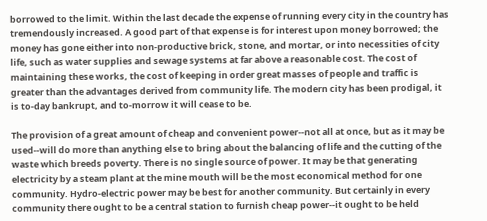borrowed to the limit. Within the last decade the expense of running every city in the country has tremendously increased. A good part of that expense is for interest upon money borrowed; the money has gone either into non-productive brick, stone, and mortar, or into necessities of city life, such as water supplies and sewage systems at far above a reasonable cost. The cost of maintaining these works, the cost of keeping in order great masses of people and traffic is greater than the advantages derived from community life. The modern city has been prodigal, it is to-day bankrupt, and to-morrow it will cease to be.

The provision of a great amount of cheap and convenient power--not all at once, but as it may be used--will do more than anything else to bring about the balancing of life and the cutting of the waste which breeds poverty. There is no single source of power. It may be that generating electricity by a steam plant at the mine mouth will be the most economical method for one community. Hydro-electric power may be best for another community. But certainly in every community there ought to be a central station to furnish cheap power--it ought to be held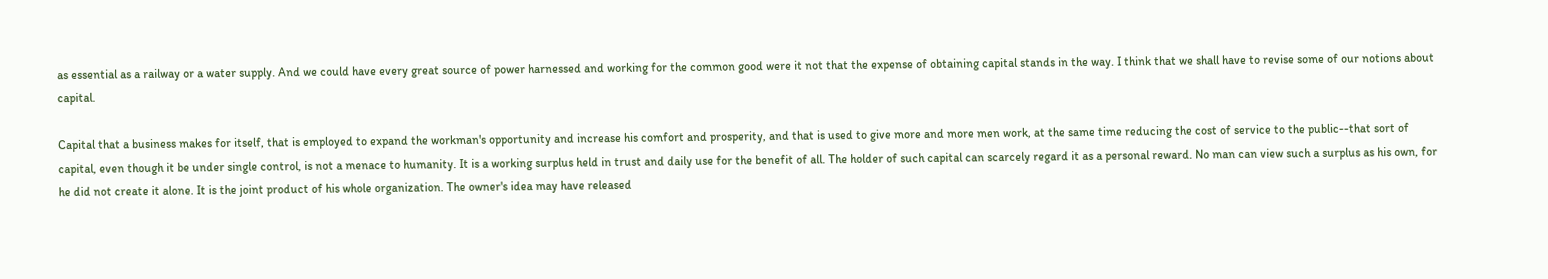as essential as a railway or a water supply. And we could have every great source of power harnessed and working for the common good were it not that the expense of obtaining capital stands in the way. I think that we shall have to revise some of our notions about capital.

Capital that a business makes for itself, that is employed to expand the workman's opportunity and increase his comfort and prosperity, and that is used to give more and more men work, at the same time reducing the cost of service to the public--that sort of capital, even though it be under single control, is not a menace to humanity. It is a working surplus held in trust and daily use for the benefit of all. The holder of such capital can scarcely regard it as a personal reward. No man can view such a surplus as his own, for he did not create it alone. It is the joint product of his whole organization. The owner's idea may have released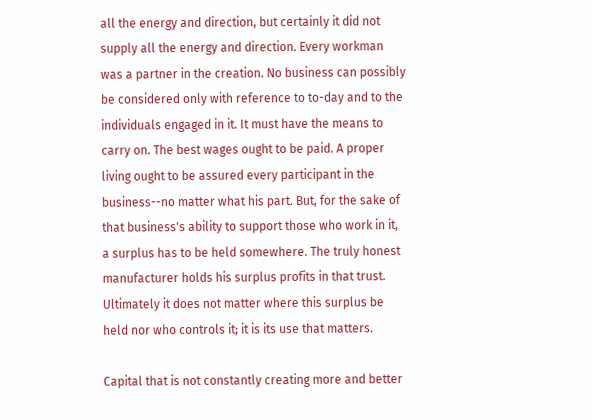all the energy and direction, but certainly it did not supply all the energy and direction. Every workman was a partner in the creation. No business can possibly be considered only with reference to to-day and to the individuals engaged in it. It must have the means to carry on. The best wages ought to be paid. A proper living ought to be assured every participant in the business--no matter what his part. But, for the sake of that business's ability to support those who work in it, a surplus has to be held somewhere. The truly honest manufacturer holds his surplus profits in that trust. Ultimately it does not matter where this surplus be held nor who controls it; it is its use that matters.

Capital that is not constantly creating more and better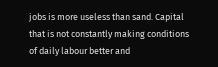jobs is more useless than sand. Capital that is not constantly making conditions of daily labour better and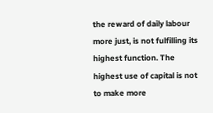the reward of daily labour more just, is not fulfilling its highest function. The highest use of capital is not to make more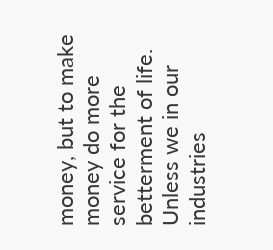money, but to make money do more service for the betterment of life. Unless we in our industries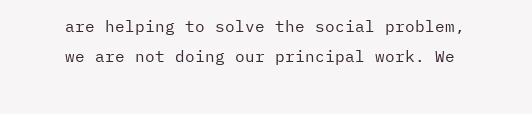are helping to solve the social problem, we are not doing our principal work. We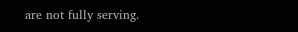are not fully serving.